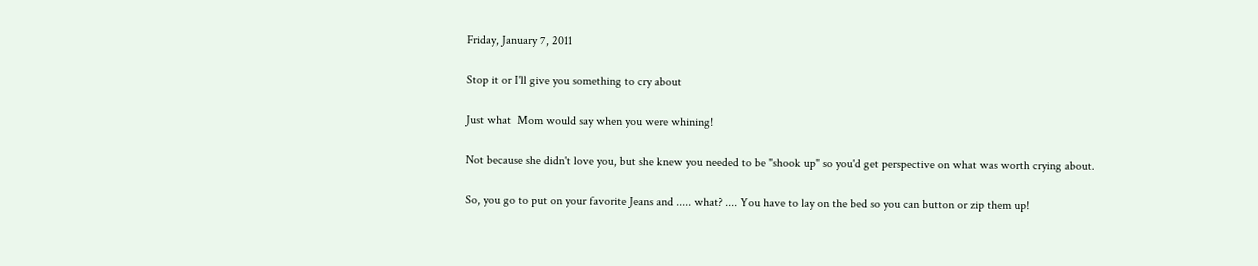Friday, January 7, 2011

Stop it or I'll give you something to cry about

Just what  Mom would say when you were whining!

Not because she didn't love you, but she knew you needed to be "shook up" so you'd get perspective on what was worth crying about.

So, you go to put on your favorite Jeans and ..... what? .... You have to lay on the bed so you can button or zip them up!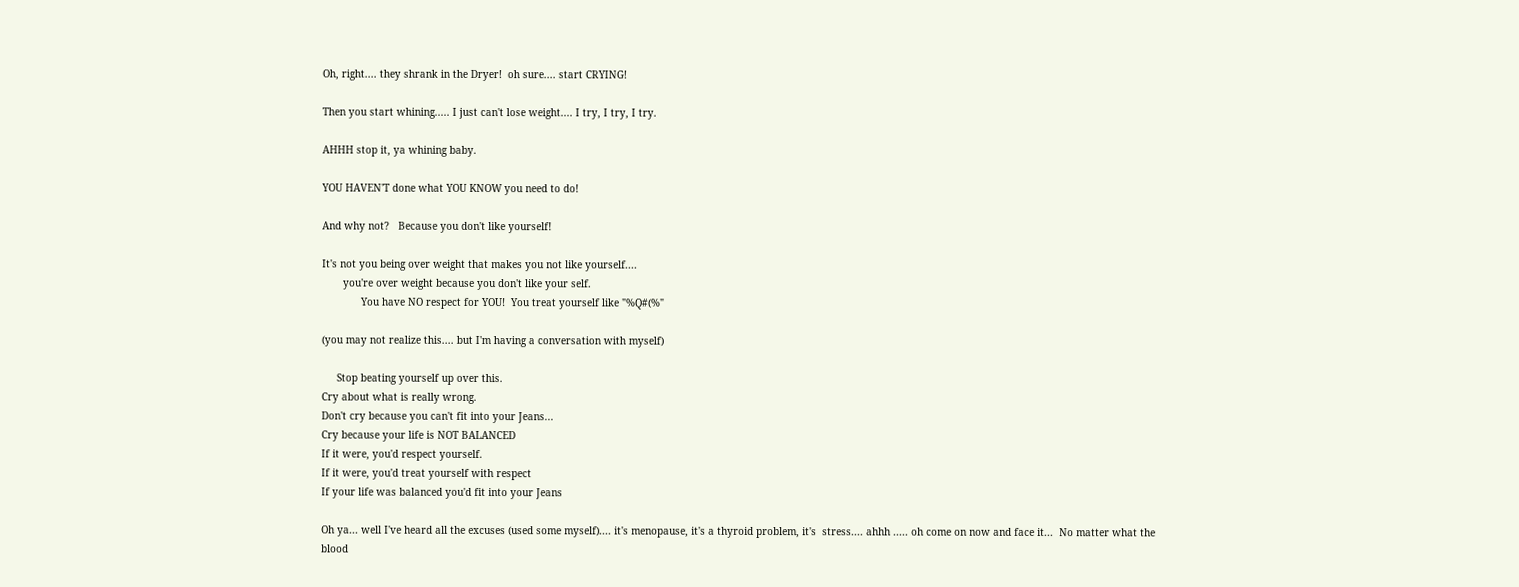Oh, right.... they shrank in the Dryer!  oh sure.... start CRYING!

Then you start whining..... I just can't lose weight.... I try, I try, I try.

AHHH stop it, ya whining baby.

YOU HAVEN'T done what YOU KNOW you need to do!

And why not?   Because you don't like yourself!

It's not you being over weight that makes you not like yourself....
       you're over weight because you don't like your self.
             You have NO respect for YOU!  You treat yourself like "%Q#(%"

(you may not realize this.... but I'm having a conversation with myself)

     Stop beating yourself up over this.
Cry about what is really wrong.
Don't cry because you can't fit into your Jeans...
Cry because your life is NOT BALANCED
If it were, you'd respect yourself.
If it were, you'd treat yourself with respect
If your life was balanced you'd fit into your Jeans

Oh ya... well I've heard all the excuses (used some myself).... it's menopause, it's a thyroid problem, it's  stress.... ahhh ..... oh come on now and face it...  No matter what the blood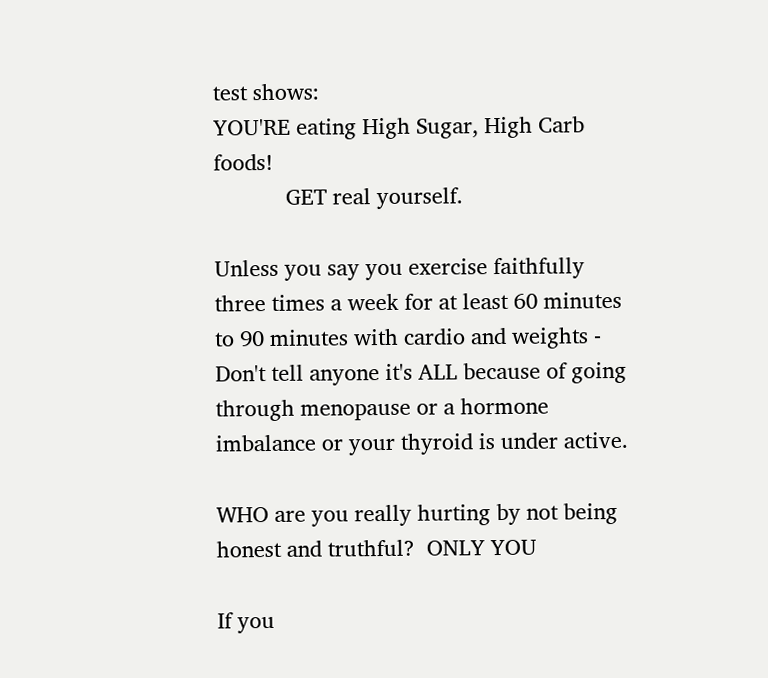test shows:
YOU'RE eating High Sugar, High Carb foods!
            GET real yourself.

Unless you say you exercise faithfully three times a week for at least 60 minutes to 90 minutes with cardio and weights - Don't tell anyone it's ALL because of going through menopause or a hormone imbalance or your thyroid is under active.

WHO are you really hurting by not being honest and truthful?  ONLY YOU

If you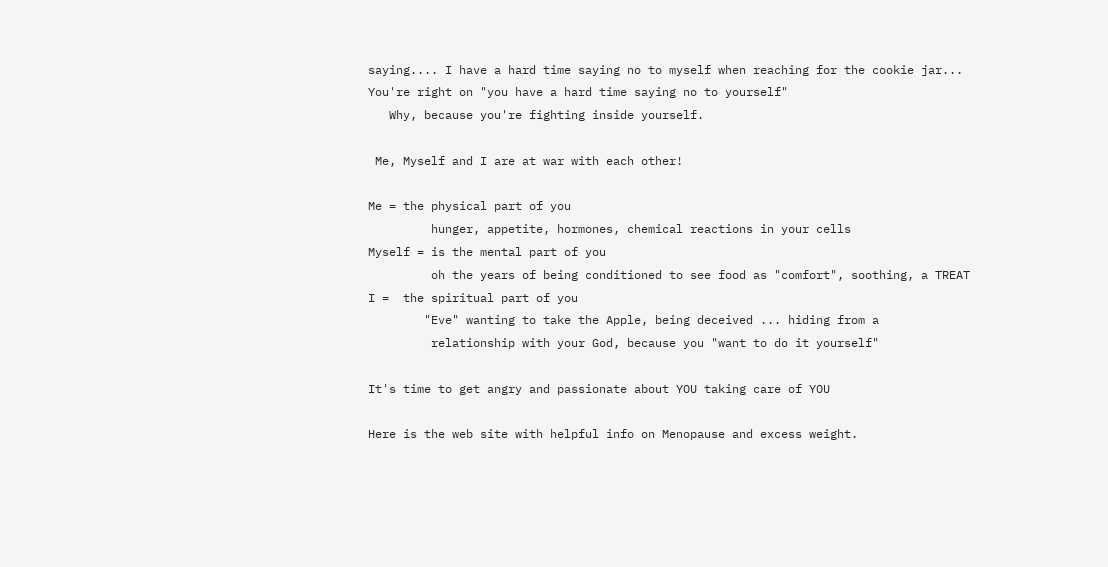saying.... I have a hard time saying no to myself when reaching for the cookie jar...
You're right on "you have a hard time saying no to yourself"
   Why, because you're fighting inside yourself.

 Me, Myself and I are at war with each other!

Me = the physical part of you
         hunger, appetite, hormones, chemical reactions in your cells
Myself = is the mental part of you
         oh the years of being conditioned to see food as "comfort", soothing, a TREAT
I =  the spiritual part of you
        "Eve" wanting to take the Apple, being deceived ... hiding from a
         relationship with your God, because you "want to do it yourself"

It's time to get angry and passionate about YOU taking care of YOU

Here is the web site with helpful info on Menopause and excess weight.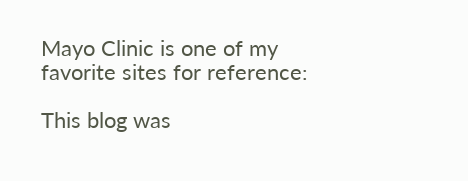Mayo Clinic is one of my favorite sites for reference:

This blog was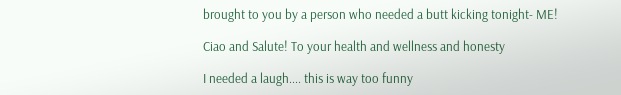brought to you by a person who needed a butt kicking tonight- ME!

Ciao and Salute! To your health and wellness and honesty

I needed a laugh.... this is way too funny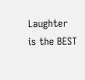Laughter is the BEST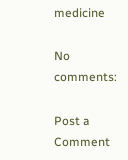medicine

No comments:

Post a Comment